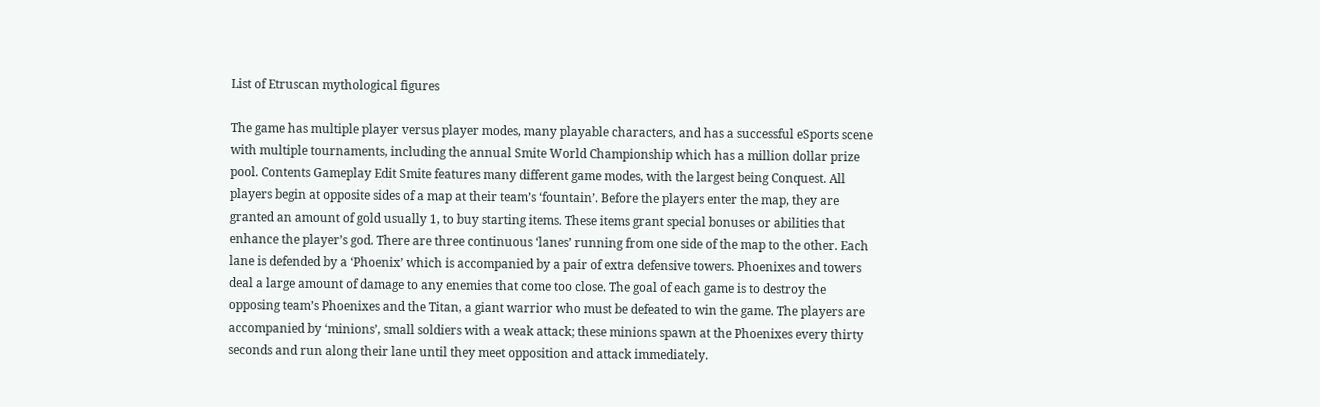List of Etruscan mythological figures

The game has multiple player versus player modes, many playable characters, and has a successful eSports scene with multiple tournaments, including the annual Smite World Championship which has a million dollar prize pool. Contents Gameplay Edit Smite features many different game modes, with the largest being Conquest. All players begin at opposite sides of a map at their team’s ‘fountain’. Before the players enter the map, they are granted an amount of gold usually 1, to buy starting items. These items grant special bonuses or abilities that enhance the player’s god. There are three continuous ‘lanes’ running from one side of the map to the other. Each lane is defended by a ‘Phoenix’ which is accompanied by a pair of extra defensive towers. Phoenixes and towers deal a large amount of damage to any enemies that come too close. The goal of each game is to destroy the opposing team’s Phoenixes and the Titan, a giant warrior who must be defeated to win the game. The players are accompanied by ‘minions’, small soldiers with a weak attack; these minions spawn at the Phoenixes every thirty seconds and run along their lane until they meet opposition and attack immediately.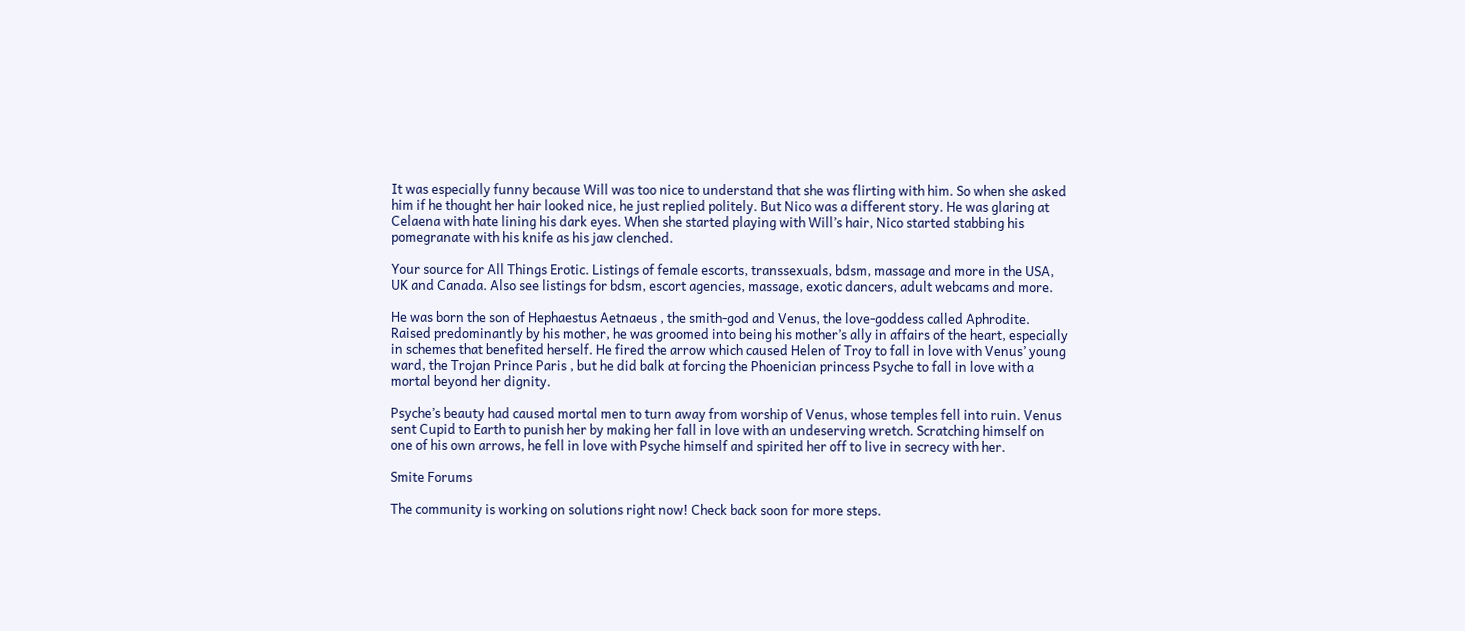It was especially funny because Will was too nice to understand that she was flirting with him. So when she asked him if he thought her hair looked nice, he just replied politely. But Nico was a different story. He was glaring at Celaena with hate lining his dark eyes. When she started playing with Will’s hair, Nico started stabbing his pomegranate with his knife as his jaw clenched.

Your source for All Things Erotic. Listings of female escorts, transsexuals, bdsm, massage and more in the USA, UK and Canada. Also see listings for bdsm, escort agencies, massage, exotic dancers, adult webcams and more.

He was born the son of Hephaestus Aetnaeus , the smith-god and Venus, the love-goddess called Aphrodite. Raised predominantly by his mother, he was groomed into being his mother’s ally in affairs of the heart, especially in schemes that benefited herself. He fired the arrow which caused Helen of Troy to fall in love with Venus’ young ward, the Trojan Prince Paris , but he did balk at forcing the Phoenician princess Psyche to fall in love with a mortal beyond her dignity.

Psyche’s beauty had caused mortal men to turn away from worship of Venus, whose temples fell into ruin. Venus sent Cupid to Earth to punish her by making her fall in love with an undeserving wretch. Scratching himself on one of his own arrows, he fell in love with Psyche himself and spirited her off to live in secrecy with her.

Smite Forums

The community is working on solutions right now! Check back soon for more steps.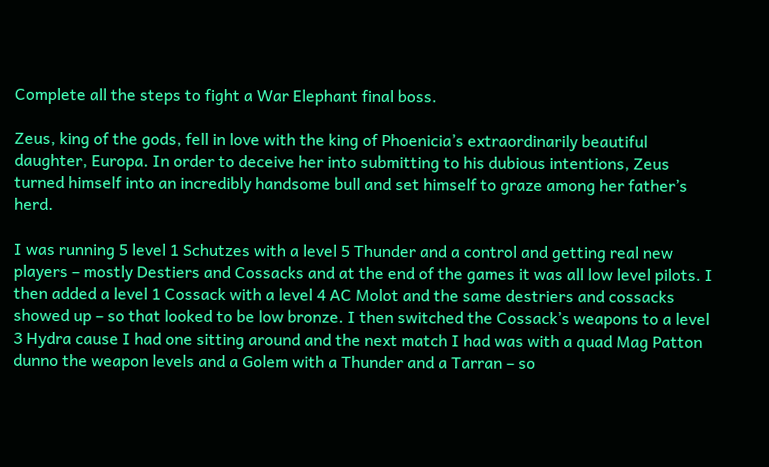Complete all the steps to fight a War Elephant final boss.

Zeus, king of the gods, fell in love with the king of Phoenicia’s extraordinarily beautiful daughter, Europa. In order to deceive her into submitting to his dubious intentions, Zeus turned himself into an incredibly handsome bull and set himself to graze among her father’s herd.

I was running 5 level 1 Schutzes with a level 5 Thunder and a control and getting real new players – mostly Destiers and Cossacks and at the end of the games it was all low level pilots. I then added a level 1 Cossack with a level 4 AC Molot and the same destriers and cossacks showed up – so that looked to be low bronze. I then switched the Cossack’s weapons to a level 3 Hydra cause I had one sitting around and the next match I had was with a quad Mag Patton dunno the weapon levels and a Golem with a Thunder and a Tarran – so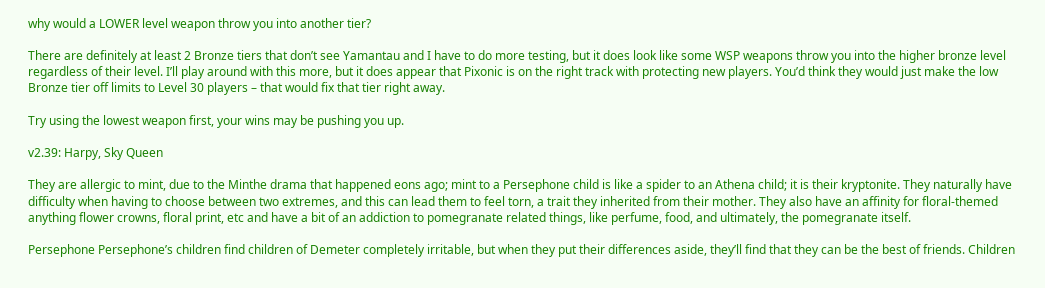why would a LOWER level weapon throw you into another tier?

There are definitely at least 2 Bronze tiers that don’t see Yamantau and I have to do more testing, but it does look like some WSP weapons throw you into the higher bronze level regardless of their level. I’ll play around with this more, but it does appear that Pixonic is on the right track with protecting new players. You’d think they would just make the low Bronze tier off limits to Level 30 players – that would fix that tier right away.

Try using the lowest weapon first, your wins may be pushing you up.

v2.39: Harpy, Sky Queen

They are allergic to mint, due to the Minthe drama that happened eons ago; mint to a Persephone child is like a spider to an Athena child; it is their kryptonite. They naturally have difficulty when having to choose between two extremes, and this can lead them to feel torn, a trait they inherited from their mother. They also have an affinity for floral-themed anything flower crowns, floral print, etc and have a bit of an addiction to pomegranate related things, like perfume, food, and ultimately, the pomegranate itself.

Persephone Persephone’s children find children of Demeter completely irritable, but when they put their differences aside, they’ll find that they can be the best of friends. Children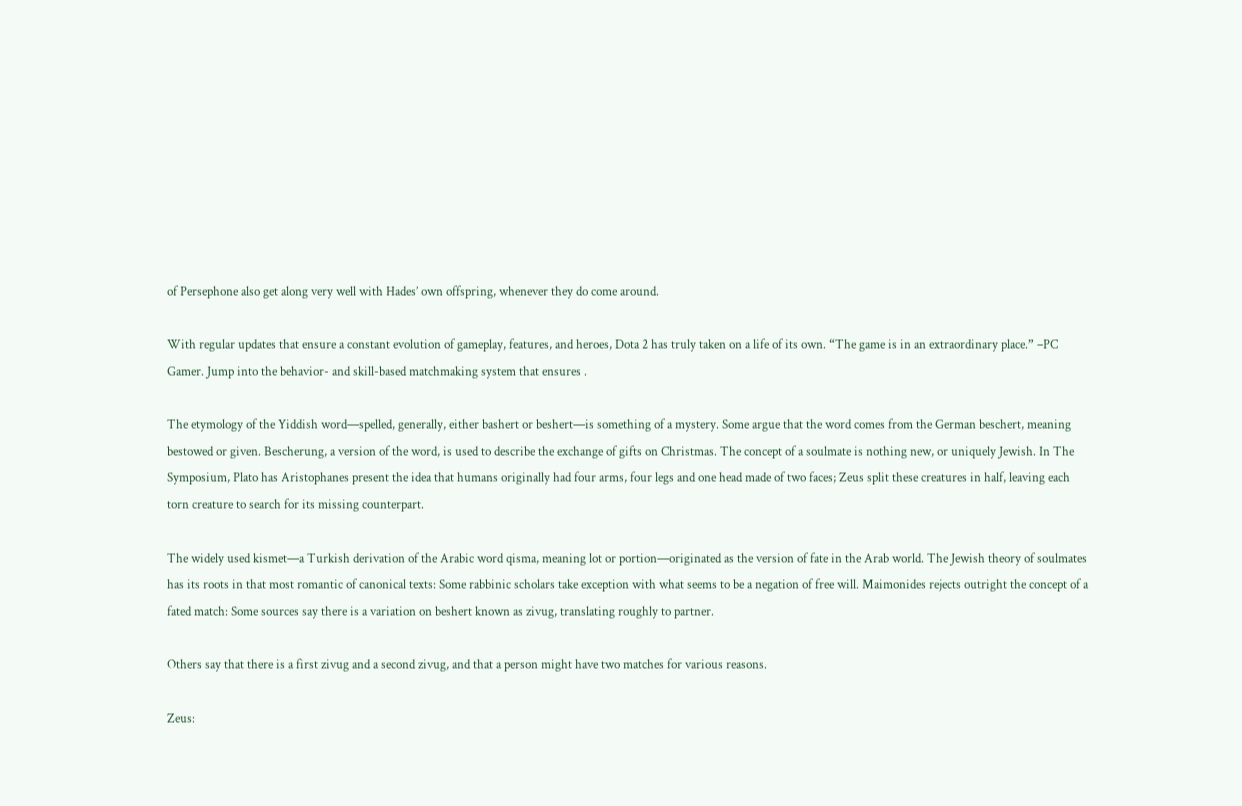of Persephone also get along very well with Hades’ own offspring, whenever they do come around.

With regular updates that ensure a constant evolution of gameplay, features, and heroes, Dota 2 has truly taken on a life of its own. “The game is in an extraordinary place.” –PC Gamer. Jump into the behavior- and skill-based matchmaking system that ensures .

The etymology of the Yiddish word—spelled, generally, either bashert or beshert—is something of a mystery. Some argue that the word comes from the German beschert, meaning bestowed or given. Bescherung, a version of the word, is used to describe the exchange of gifts on Christmas. The concept of a soulmate is nothing new, or uniquely Jewish. In The Symposium, Plato has Aristophanes present the idea that humans originally had four arms, four legs and one head made of two faces; Zeus split these creatures in half, leaving each torn creature to search for its missing counterpart.

The widely used kismet—a Turkish derivation of the Arabic word qisma, meaning lot or portion—originated as the version of fate in the Arab world. The Jewish theory of soulmates has its roots in that most romantic of canonical texts: Some rabbinic scholars take exception with what seems to be a negation of free will. Maimonides rejects outright the concept of a fated match: Some sources say there is a variation on beshert known as zivug, translating roughly to partner.

Others say that there is a first zivug and a second zivug, and that a person might have two matches for various reasons.

Zeus: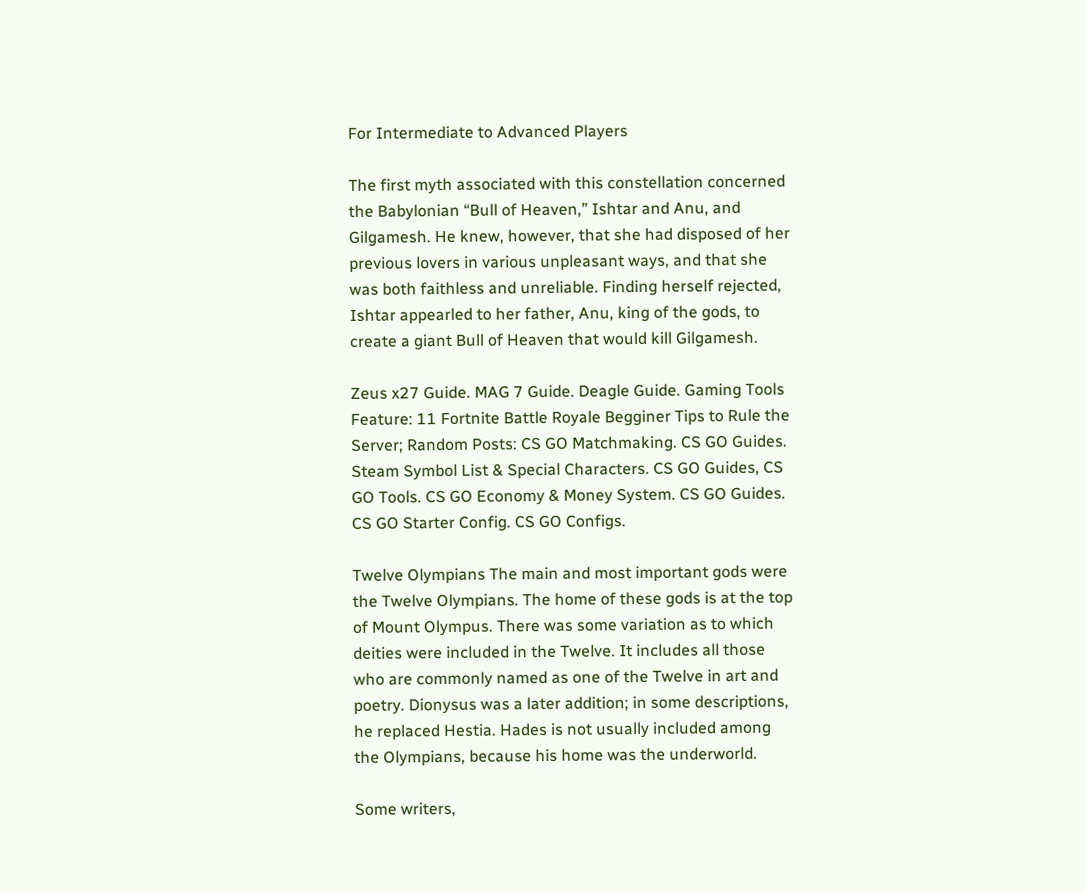For Intermediate to Advanced Players

The first myth associated with this constellation concerned the Babylonian “Bull of Heaven,” Ishtar and Anu, and Gilgamesh. He knew, however, that she had disposed of her previous lovers in various unpleasant ways, and that she was both faithless and unreliable. Finding herself rejected, Ishtar appearled to her father, Anu, king of the gods, to create a giant Bull of Heaven that would kill Gilgamesh.

Zeus x27 Guide. MAG 7 Guide. Deagle Guide. Gaming Tools Feature: 11 Fortnite Battle Royale Begginer Tips to Rule the Server; Random Posts: CS GO Matchmaking. CS GO Guides. Steam Symbol List & Special Characters. CS GO Guides, CS GO Tools. CS GO Economy & Money System. CS GO Guides. CS GO Starter Config. CS GO Configs.

Twelve Olympians The main and most important gods were the Twelve Olympians. The home of these gods is at the top of Mount Olympus. There was some variation as to which deities were included in the Twelve. It includes all those who are commonly named as one of the Twelve in art and poetry. Dionysus was a later addition; in some descriptions, he replaced Hestia. Hades is not usually included among the Olympians, because his home was the underworld.

Some writers,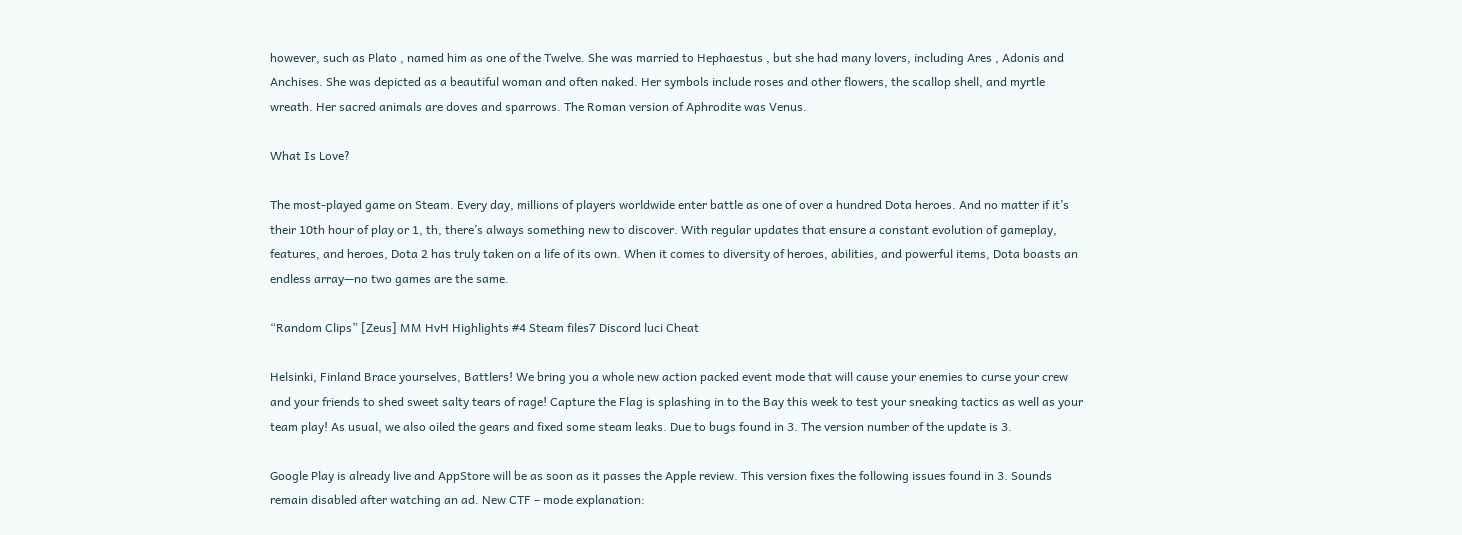however, such as Plato , named him as one of the Twelve. She was married to Hephaestus , but she had many lovers, including Ares , Adonis and Anchises. She was depicted as a beautiful woman and often naked. Her symbols include roses and other flowers, the scallop shell, and myrtle wreath. Her sacred animals are doves and sparrows. The Roman version of Aphrodite was Venus.

What Is Love?

The most-played game on Steam. Every day, millions of players worldwide enter battle as one of over a hundred Dota heroes. And no matter if it’s their 10th hour of play or 1, th, there’s always something new to discover. With regular updates that ensure a constant evolution of gameplay, features, and heroes, Dota 2 has truly taken on a life of its own. When it comes to diversity of heroes, abilities, and powerful items, Dota boasts an endless array—no two games are the same.

“Random Clips” [Zeus] MM HvH Highlights #4 Steam files7 Discord luci Cheat

Helsinki, Finland Brace yourselves, Battlers! We bring you a whole new action packed event mode that will cause your enemies to curse your crew and your friends to shed sweet salty tears of rage! Capture the Flag is splashing in to the Bay this week to test your sneaking tactics as well as your team play! As usual, we also oiled the gears and fixed some steam leaks. Due to bugs found in 3. The version number of the update is 3.

Google Play is already live and AppStore will be as soon as it passes the Apple review. This version fixes the following issues found in 3. Sounds remain disabled after watching an ad. New CTF – mode explanation: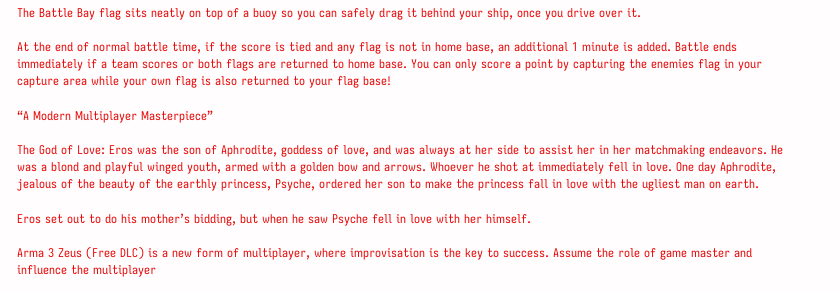The Battle Bay flag sits neatly on top of a buoy so you can safely drag it behind your ship, once you drive over it.

At the end of normal battle time, if the score is tied and any flag is not in home base, an additional 1 minute is added. Battle ends immediately if a team scores or both flags are returned to home base. You can only score a point by capturing the enemies flag in your capture area while your own flag is also returned to your flag base!

“A Modern Multiplayer Masterpiece”

The God of Love: Eros was the son of Aphrodite, goddess of love, and was always at her side to assist her in her matchmaking endeavors. He was a blond and playful winged youth, armed with a golden bow and arrows. Whoever he shot at immediately fell in love. One day Aphrodite, jealous of the beauty of the earthly princess, Psyche, ordered her son to make the princess fall in love with the ugliest man on earth.

Eros set out to do his mother’s bidding, but when he saw Psyche fell in love with her himself.

Arma 3 Zeus (Free DLC) is a new form of multiplayer, where improvisation is the key to success. Assume the role of game master and influence the multiplayer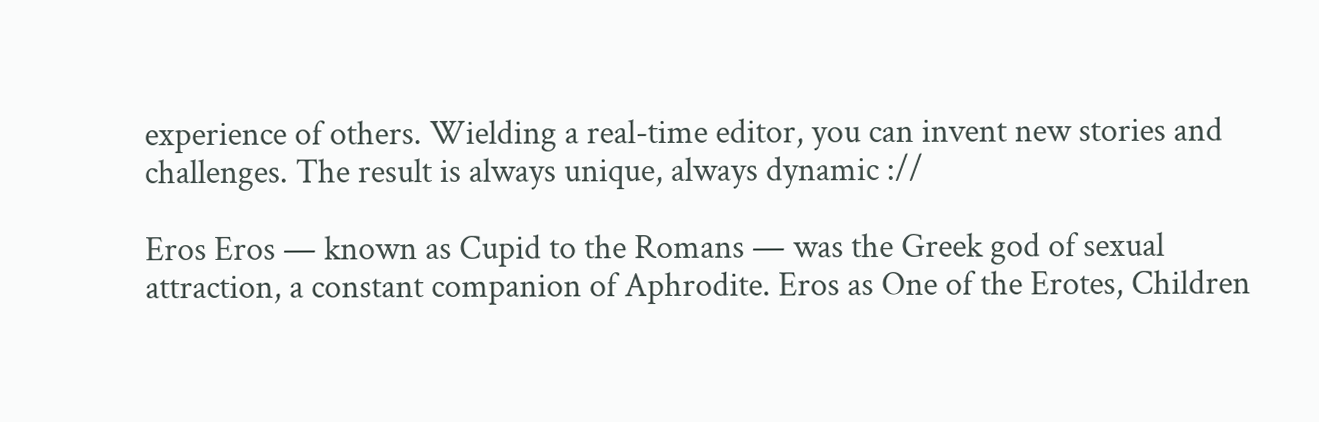experience of others. Wielding a real-time editor, you can invent new stories and challenges. The result is always unique, always dynamic ://

Eros Eros — known as Cupid to the Romans — was the Greek god of sexual attraction, a constant companion of Aphrodite. Eros as One of the Erotes, Children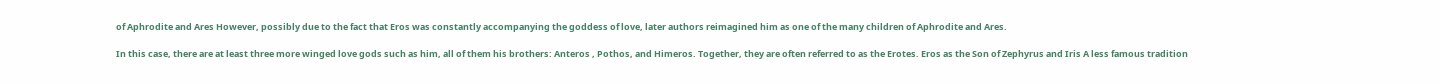of Aphrodite and Ares However, possibly due to the fact that Eros was constantly accompanying the goddess of love, later authors reimagined him as one of the many children of Aphrodite and Ares.

In this case, there are at least three more winged love gods such as him, all of them his brothers: Anteros , Pothos, and Himeros. Together, they are often referred to as the Erotes. Eros as the Son of Zephyrus and Iris A less famous tradition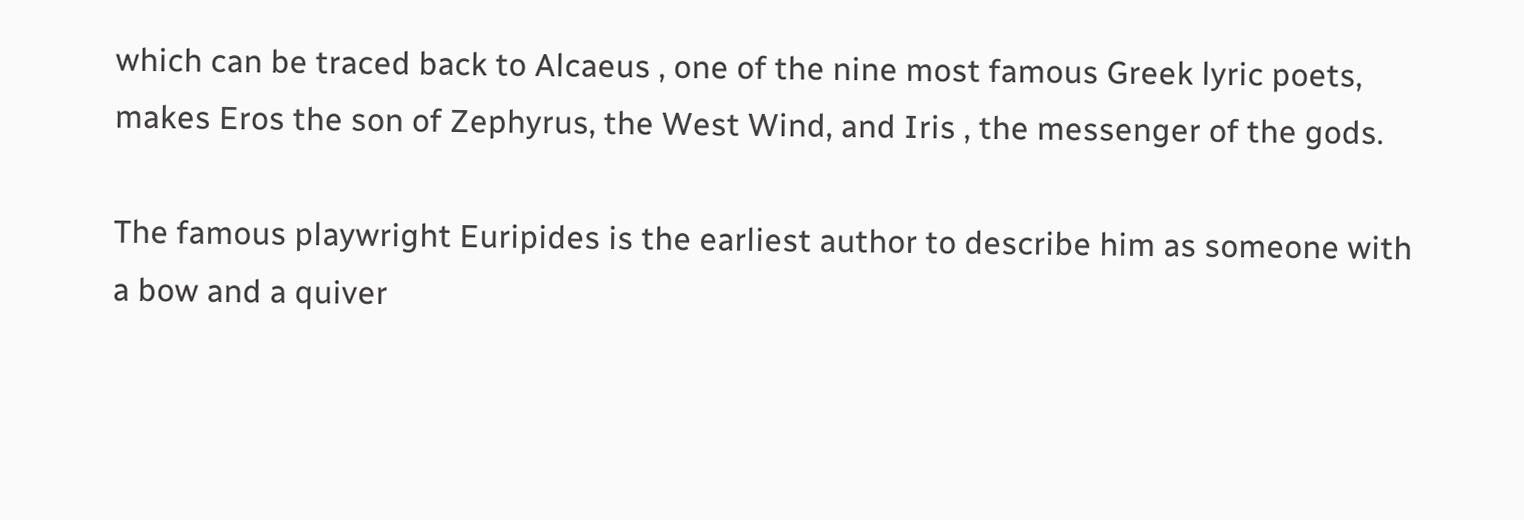which can be traced back to Alcaeus , one of the nine most famous Greek lyric poets, makes Eros the son of Zephyrus, the West Wind, and Iris , the messenger of the gods.

The famous playwright Euripides is the earliest author to describe him as someone with a bow and a quiver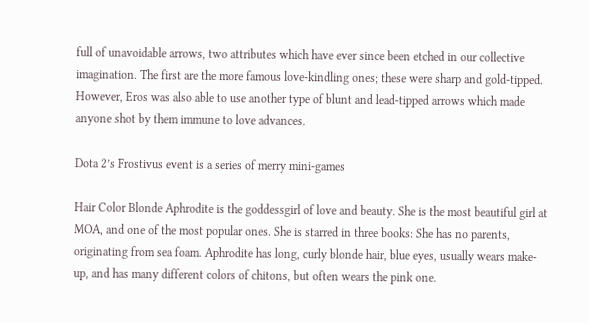full of unavoidable arrows, two attributes which have ever since been etched in our collective imagination. The first are the more famous love-kindling ones; these were sharp and gold-tipped. However, Eros was also able to use another type of blunt and lead-tipped arrows which made anyone shot by them immune to love advances.

Dota 2’s Frostivus event is a series of merry mini-games

Hair Color Blonde Aphrodite is the goddessgirl of love and beauty. She is the most beautiful girl at MOA, and one of the most popular ones. She is starred in three books: She has no parents, originating from sea foam. Aphrodite has long, curly blonde hair, blue eyes, usually wears make-up, and has many different colors of chitons, but often wears the pink one.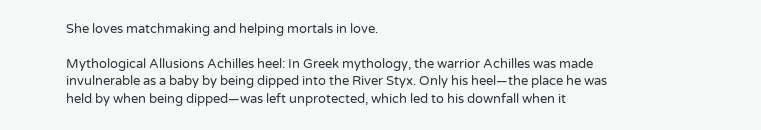She loves matchmaking and helping mortals in love.

Mythological Allusions Achilles heel: In Greek mythology, the warrior Achilles was made invulnerable as a baby by being dipped into the River Styx. Only his heel—the place he was held by when being dipped—was left unprotected, which led to his downfall when it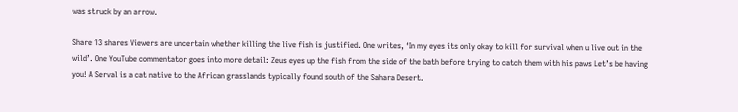was struck by an arrow.

Share 13 shares Viewers are uncertain whether killing the live fish is justified. One writes, ‘In my eyes its only okay to kill for survival when u live out in the wild’. One YouTube commentator goes into more detail: Zeus eyes up the fish from the side of the bath before trying to catch them with his paws Let’s be having you! A Serval is a cat native to the African grasslands typically found south of the Sahara Desert.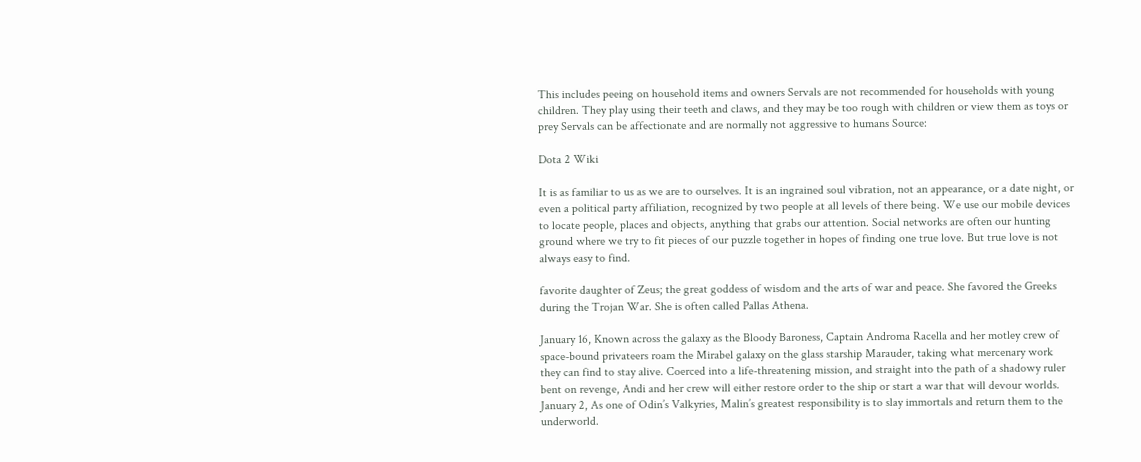This includes peeing on household items and owners Servals are not recommended for households with young children. They play using their teeth and claws, and they may be too rough with children or view them as toys or prey Servals can be affectionate and are normally not aggressive to humans Source:

Dota 2 Wiki

It is as familiar to us as we are to ourselves. It is an ingrained soul vibration, not an appearance, or a date night, or even a political party affiliation, recognized by two people at all levels of there being. We use our mobile devices to locate people, places and objects, anything that grabs our attention. Social networks are often our hunting ground where we try to fit pieces of our puzzle together in hopes of finding one true love. But true love is not always easy to find.

favorite daughter of Zeus; the great goddess of wisdom and the arts of war and peace. She favored the Greeks during the Trojan War. She is often called Pallas Athena.

January 16, Known across the galaxy as the Bloody Baroness, Captain Androma Racella and her motley crew of space-bound privateers roam the Mirabel galaxy on the glass starship Marauder, taking what mercenary work they can find to stay alive. Coerced into a life-threatening mission, and straight into the path of a shadowy ruler bent on revenge, Andi and her crew will either restore order to the ship or start a war that will devour worlds. January 2, As one of Odin’s Valkyries, Malin’s greatest responsibility is to slay immortals and return them to the underworld.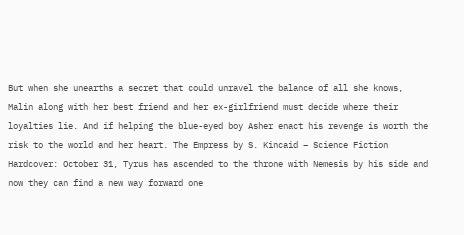But when she unearths a secret that could unravel the balance of all she knows, Malin along with her best friend and her ex-girlfriend must decide where their loyalties lie. And if helping the blue-eyed boy Asher enact his revenge is worth the risk to the world and her heart. The Empress by S. Kincaid – Science Fiction Hardcover: October 31, Tyrus has ascended to the throne with Nemesis by his side and now they can find a new way forward one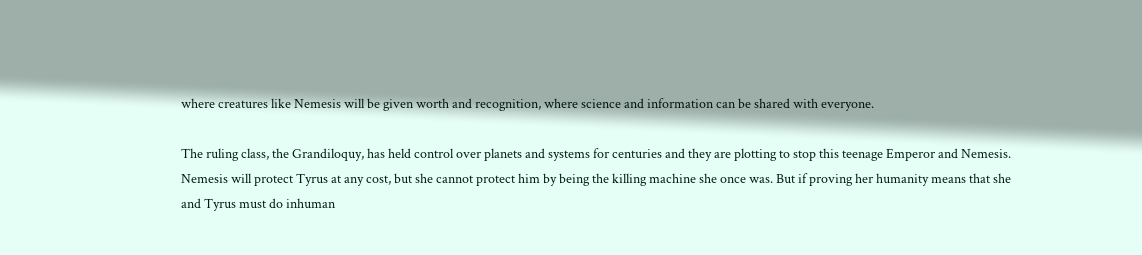where creatures like Nemesis will be given worth and recognition, where science and information can be shared with everyone.

The ruling class, the Grandiloquy, has held control over planets and systems for centuries and they are plotting to stop this teenage Emperor and Nemesis. Nemesis will protect Tyrus at any cost, but she cannot protect him by being the killing machine she once was. But if proving her humanity means that she and Tyrus must do inhuman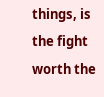things, is the fight worth the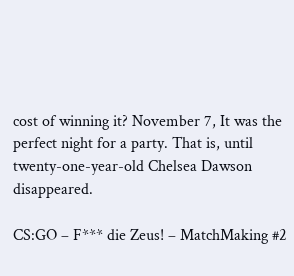cost of winning it? November 7, It was the perfect night for a party. That is, until twenty-one-year-old Chelsea Dawson disappeared.

CS:GO – F*** die Zeus! – MatchMaking #2